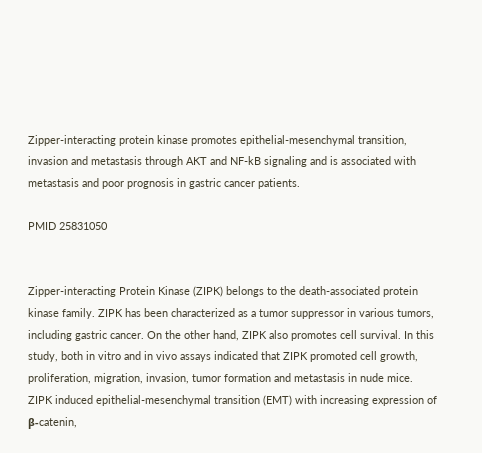Zipper-interacting protein kinase promotes epithelial-mesenchymal transition, invasion and metastasis through AKT and NF-kB signaling and is associated with metastasis and poor prognosis in gastric cancer patients.

PMID 25831050


Zipper-interacting Protein Kinase (ZIPK) belongs to the death-associated protein kinase family. ZIPK has been characterized as a tumor suppressor in various tumors, including gastric cancer. On the other hand, ZIPK also promotes cell survival. In this study, both in vitro and in vivo assays indicated that ZIPK promoted cell growth, proliferation, migration, invasion, tumor formation and metastasis in nude mice. ZIPK induced epithelial-mesenchymal transition (EMT) with increasing expression of β-catenin,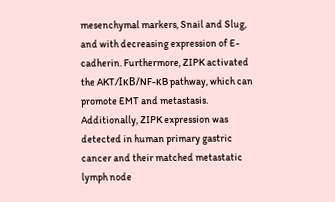mesenchymal markers, Snail and Slug, and with decreasing expression of E-cadherin. Furthermore, ZIPK activated the AKT/IκB/NF-κB pathway, which can promote EMT and metastasis. Additionally, ZIPK expression was detected in human primary gastric cancer and their matched metastatic lymph node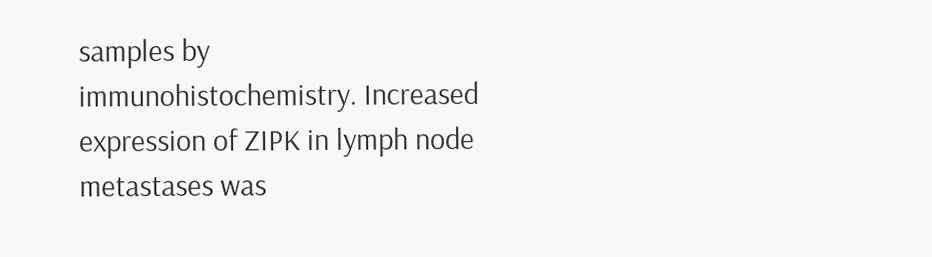samples by immunohistochemistry. Increased expression of ZIPK in lymph node metastases was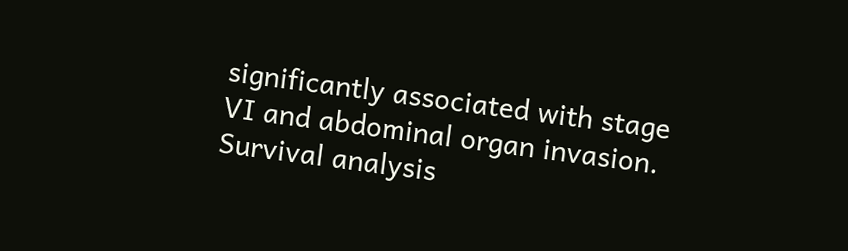significantly associated with stage VI and abdominal organ invasion. Survival analysis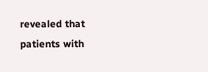revealed that patients with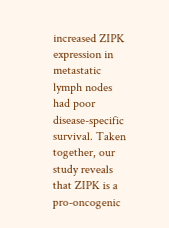increased ZIPK expression in metastatic lymph nodes had poor disease-specific survival. Taken together, our study reveals that ZIPK is a pro-oncogenic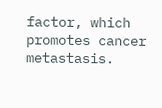factor, which promotes cancer metastasis.